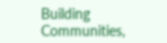Building Communities,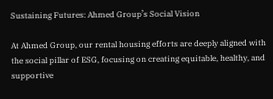Sustaining Futures: Ahmed Group’s Social Vision

At Ahmed Group, our rental housing efforts are deeply aligned with the social pillar of ESG, focusing on creating equitable, healthy, and supportive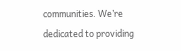communities. We’re dedicated to providing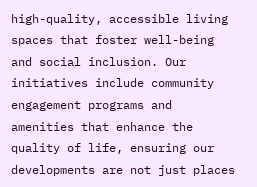high-quality, accessible living spaces that foster well-being and social inclusion. Our initiatives include community engagement programs and amenities that enhance the quality of life, ensuring our developments are not just places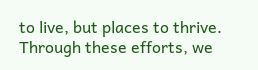to live, but places to thrive. Through these efforts, we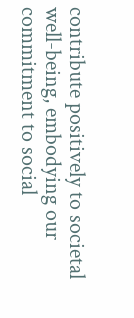contribute positively to societal well-being, embodying our commitment to social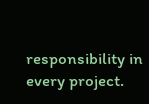responsibility in every project.